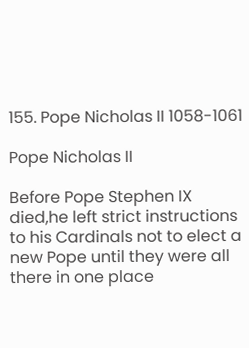155. Pope Nicholas II 1058-1061

Pope Nicholas II

Before Pope Stephen IX died,he left strict instructions to his Cardinals not to elect a new Pope until they were all there in one place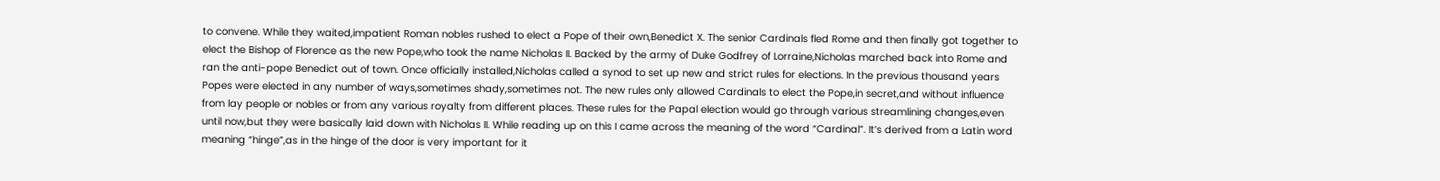to convene. While they waited,impatient Roman nobles rushed to elect a Pope of their own,Benedict X. The senior Cardinals fled Rome and then finally got together to elect the Bishop of Florence as the new Pope,who took the name Nicholas II. Backed by the army of Duke Godfrey of Lorraine,Nicholas marched back into Rome and ran the anti-pope Benedict out of town. Once officially installed,Nicholas called a synod to set up new and strict rules for elections. In the previous thousand years Popes were elected in any number of ways,sometimes shady,sometimes not. The new rules only allowed Cardinals to elect the Pope,in secret,and without influence from lay people or nobles or from any various royalty from different places. These rules for the Papal election would go through various streamlining changes,even until now,but they were basically laid down with Nicholas II. While reading up on this I came across the meaning of the word “Cardinal”. It’s derived from a Latin word meaning “hinge”,as in the hinge of the door is very important for it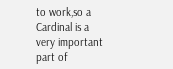to work,so a Cardinal is a very important part of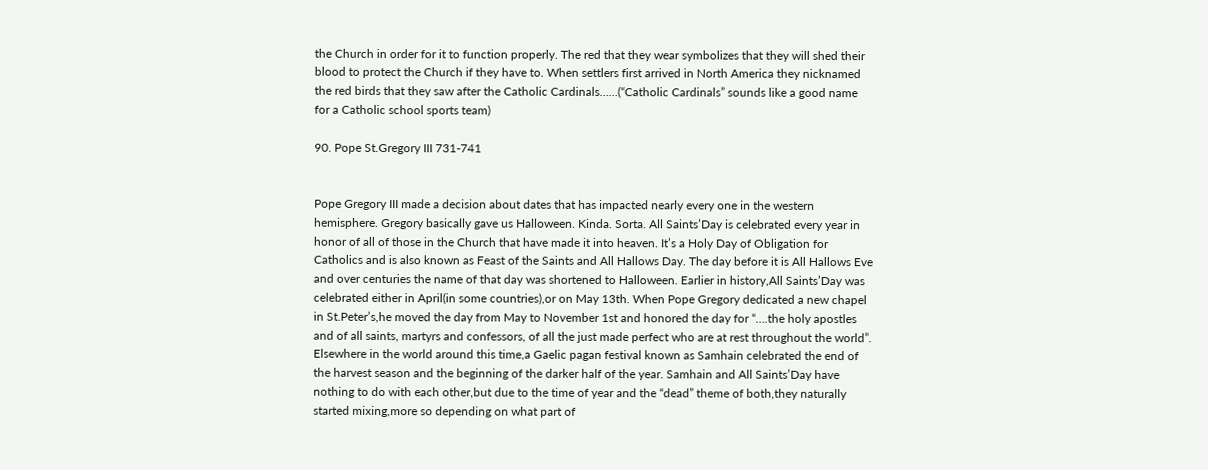the Church in order for it to function properly. The red that they wear symbolizes that they will shed their blood to protect the Church if they have to. When settlers first arrived in North America they nicknamed the red birds that they saw after the Catholic Cardinals……(“Catholic Cardinals” sounds like a good name for a Catholic school sports team)

90. Pope St.Gregory III 731-741


Pope Gregory III made a decision about dates that has impacted nearly every one in the western hemisphere. Gregory basically gave us Halloween. Kinda. Sorta. All Saints’Day is celebrated every year in honor of all of those in the Church that have made it into heaven. It’s a Holy Day of Obligation for Catholics and is also known as Feast of the Saints and All Hallows Day. The day before it is All Hallows Eve and over centuries the name of that day was shortened to Halloween. Earlier in history,All Saints’Day was celebrated either in April(in some countries),or on May 13th. When Pope Gregory dedicated a new chapel in St.Peter’s,he moved the day from May to November 1st and honored the day for “….the holy apostles and of all saints, martyrs and confessors, of all the just made perfect who are at rest throughout the world”. Elsewhere in the world around this time,a Gaelic pagan festival known as Samhain celebrated the end of the harvest season and the beginning of the darker half of the year. Samhain and All Saints’Day have nothing to do with each other,but due to the time of year and the “dead” theme of both,they naturally started mixing,more so depending on what part of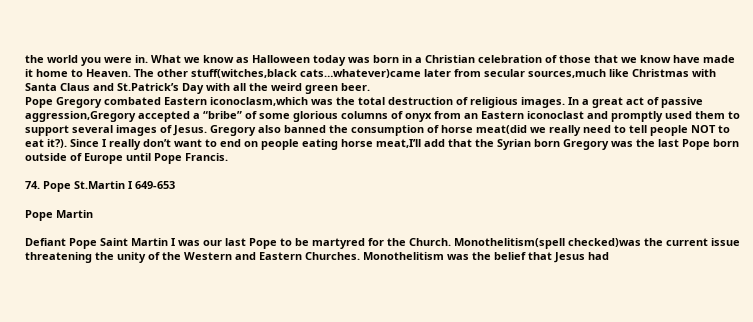the world you were in. What we know as Halloween today was born in a Christian celebration of those that we know have made it home to Heaven. The other stuff(witches,black cats…whatever)came later from secular sources,much like Christmas with Santa Claus and St.Patrick’s Day with all the weird green beer.
Pope Gregory combated Eastern iconoclasm,which was the total destruction of religious images. In a great act of passive aggression,Gregory accepted a “bribe” of some glorious columns of onyx from an Eastern iconoclast and promptly used them to support several images of Jesus. Gregory also banned the consumption of horse meat(did we really need to tell people NOT to eat it?). Since I really don’t want to end on people eating horse meat,I’ll add that the Syrian born Gregory was the last Pope born outside of Europe until Pope Francis.

74. Pope St.Martin I 649-653

Pope Martin

Defiant Pope Saint Martin I was our last Pope to be martyred for the Church. Monothelitism(spell checked)was the current issue threatening the unity of the Western and Eastern Churches. Monothelitism was the belief that Jesus had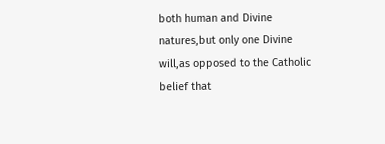both human and Divine natures,but only one Divine will,as opposed to the Catholic belief that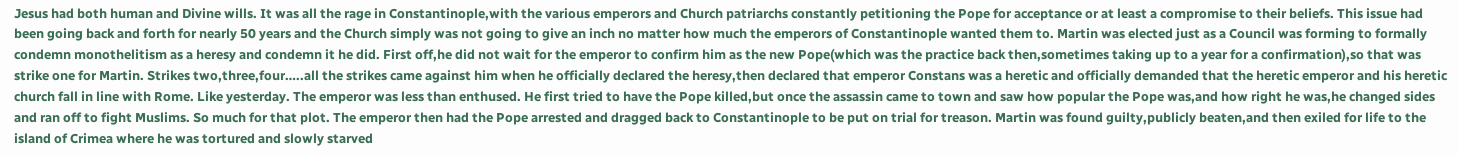Jesus had both human and Divine wills. It was all the rage in Constantinople,with the various emperors and Church patriarchs constantly petitioning the Pope for acceptance or at least a compromise to their beliefs. This issue had been going back and forth for nearly 50 years and the Church simply was not going to give an inch no matter how much the emperors of Constantinople wanted them to. Martin was elected just as a Council was forming to formally condemn monothelitism as a heresy and condemn it he did. First off,he did not wait for the emperor to confirm him as the new Pope(which was the practice back then,sometimes taking up to a year for a confirmation),so that was strike one for Martin. Strikes two,three,four…..all the strikes came against him when he officially declared the heresy,then declared that emperor Constans was a heretic and officially demanded that the heretic emperor and his heretic church fall in line with Rome. Like yesterday. The emperor was less than enthused. He first tried to have the Pope killed,but once the assassin came to town and saw how popular the Pope was,and how right he was,he changed sides and ran off to fight Muslims. So much for that plot. The emperor then had the Pope arrested and dragged back to Constantinople to be put on trial for treason. Martin was found guilty,publicly beaten,and then exiled for life to the island of Crimea where he was tortured and slowly starved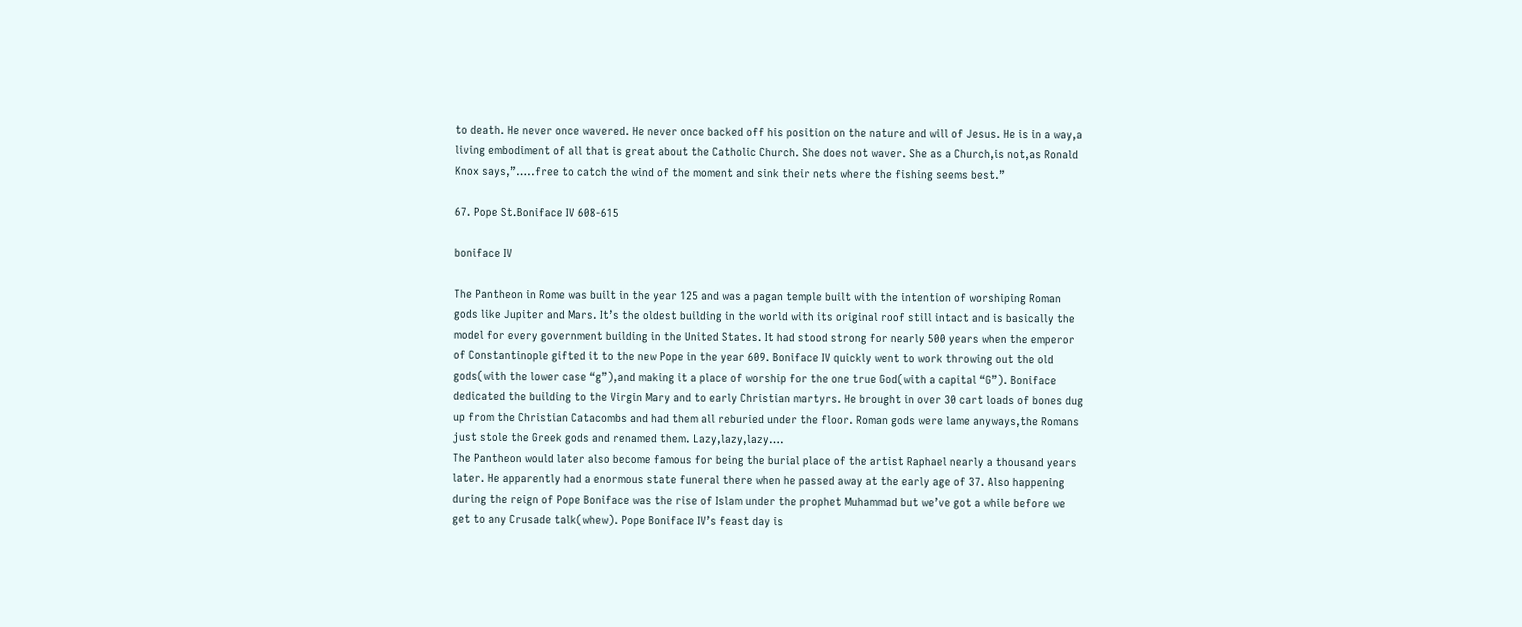to death. He never once wavered. He never once backed off his position on the nature and will of Jesus. He is in a way,a living embodiment of all that is great about the Catholic Church. She does not waver. She as a Church,is not,as Ronald Knox says,”…..free to catch the wind of the moment and sink their nets where the fishing seems best.”

67. Pope St.Boniface IV 608-615

boniface IV

The Pantheon in Rome was built in the year 125 and was a pagan temple built with the intention of worshiping Roman gods like Jupiter and Mars. It’s the oldest building in the world with its original roof still intact and is basically the model for every government building in the United States. It had stood strong for nearly 500 years when the emperor of Constantinople gifted it to the new Pope in the year 609. Boniface IV quickly went to work throwing out the old gods(with the lower case “g”),and making it a place of worship for the one true God(with a capital “G”). Boniface dedicated the building to the Virgin Mary and to early Christian martyrs. He brought in over 30 cart loads of bones dug up from the Christian Catacombs and had them all reburied under the floor. Roman gods were lame anyways,the Romans just stole the Greek gods and renamed them. Lazy,lazy,lazy….
The Pantheon would later also become famous for being the burial place of the artist Raphael nearly a thousand years later. He apparently had a enormous state funeral there when he passed away at the early age of 37. Also happening during the reign of Pope Boniface was the rise of Islam under the prophet Muhammad but we’ve got a while before we get to any Crusade talk(whew). Pope Boniface IV’s feast day is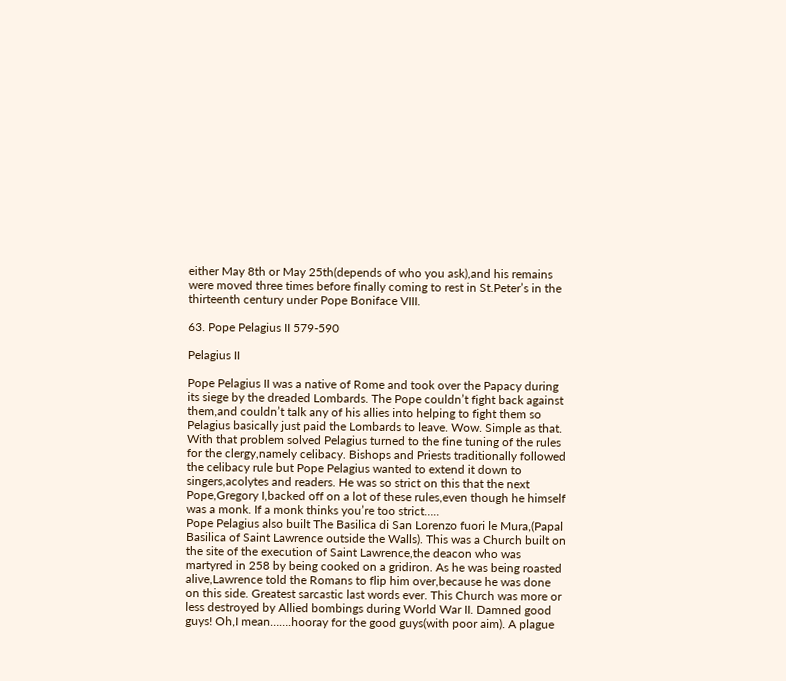either May 8th or May 25th(depends of who you ask),and his remains were moved three times before finally coming to rest in St.Peter’s in the thirteenth century under Pope Boniface VIII.

63. Pope Pelagius II 579-590

Pelagius II

Pope Pelagius II was a native of Rome and took over the Papacy during its siege by the dreaded Lombards. The Pope couldn’t fight back against them,and couldn’t talk any of his allies into helping to fight them so Pelagius basically just paid the Lombards to leave. Wow. Simple as that. With that problem solved Pelagius turned to the fine tuning of the rules for the clergy,namely celibacy. Bishops and Priests traditionally followed the celibacy rule but Pope Pelagius wanted to extend it down to singers,acolytes and readers. He was so strict on this that the next Pope,Gregory I,backed off on a lot of these rules,even though he himself was a monk. If a monk thinks you’re too strict…..
Pope Pelagius also built The Basilica di San Lorenzo fuori le Mura,(Papal Basilica of Saint Lawrence outside the Walls). This was a Church built on the site of the execution of Saint Lawrence,the deacon who was martyred in 258 by being cooked on a gridiron. As he was being roasted alive,Lawrence told the Romans to flip him over,because he was done on this side. Greatest sarcastic last words ever. This Church was more or less destroyed by Allied bombings during World War II. Damned good guys! Oh,I mean…….hooray for the good guys(with poor aim). A plague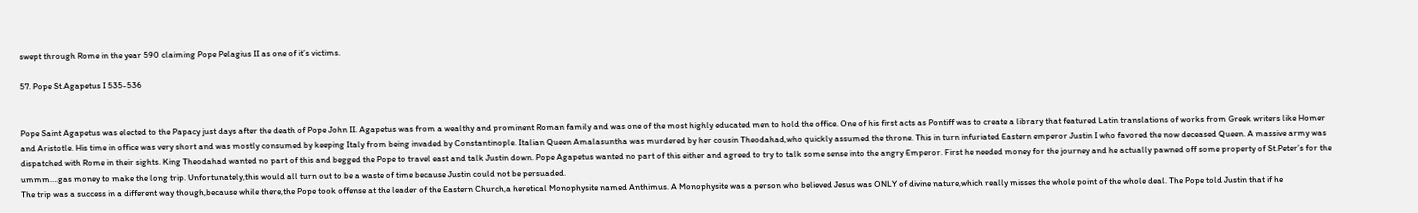swept through Rome in the year 590 claiming Pope Pelagius II as one of it’s victims.

57. Pope St.Agapetus I 535-536


Pope Saint Agapetus was elected to the Papacy just days after the death of Pope John II. Agapetus was from a wealthy and prominent Roman family and was one of the most highly educated men to hold the office. One of his first acts as Pontiff was to create a library that featured Latin translations of works from Greek writers like Homer and Aristotle. His time in office was very short and was mostly consumed by keeping Italy from being invaded by Constantinople. Italian Queen Amalasuntha was murdered by her cousin Theodahad,who quickly assumed the throne. This in turn infuriated Eastern emperor Justin I who favored the now deceased Queen. A massive army was dispatched with Rome in their sights. King Theodahad wanted no part of this and begged the Pope to travel east and talk Justin down. Pope Agapetus wanted no part of this either and agreed to try to talk some sense into the angry Emperor. First he needed money for the journey and he actually pawned off some property of St.Peter’s for the ummm….gas money to make the long trip. Unfortunately,this would all turn out to be a waste of time because Justin could not be persuaded.
The trip was a success in a different way though,because while there,the Pope took offense at the leader of the Eastern Church,a heretical Monophysite named Anthimus. A Monophysite was a person who believed Jesus was ONLY of divine nature,which really misses the whole point of the whole deal. The Pope told Justin that if he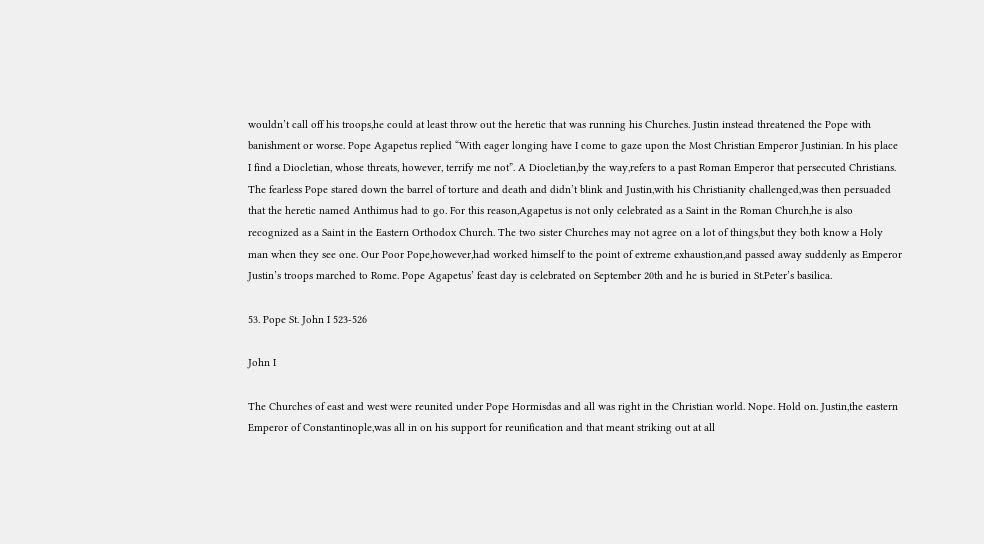wouldn’t call off his troops,he could at least throw out the heretic that was running his Churches. Justin instead threatened the Pope with banishment or worse. Pope Agapetus replied “With eager longing have I come to gaze upon the Most Christian Emperor Justinian. In his place I find a Diocletian, whose threats, however, terrify me not”. A Diocletian,by the way,refers to a past Roman Emperor that persecuted Christians. The fearless Pope stared down the barrel of torture and death and didn’t blink and Justin,with his Christianity challenged,was then persuaded that the heretic named Anthimus had to go. For this reason,Agapetus is not only celebrated as a Saint in the Roman Church,he is also recognized as a Saint in the Eastern Orthodox Church. The two sister Churches may not agree on a lot of things,but they both know a Holy man when they see one. Our Poor Pope,however,had worked himself to the point of extreme exhaustion,and passed away suddenly as Emperor Justin’s troops marched to Rome. Pope Agapetus’ feast day is celebrated on September 20th and he is buried in St.Peter’s basilica.

53. Pope St. John I 523-526

John I

The Churches of east and west were reunited under Pope Hormisdas and all was right in the Christian world. Nope. Hold on. Justin,the eastern Emperor of Constantinople,was all in on his support for reunification and that meant striking out at all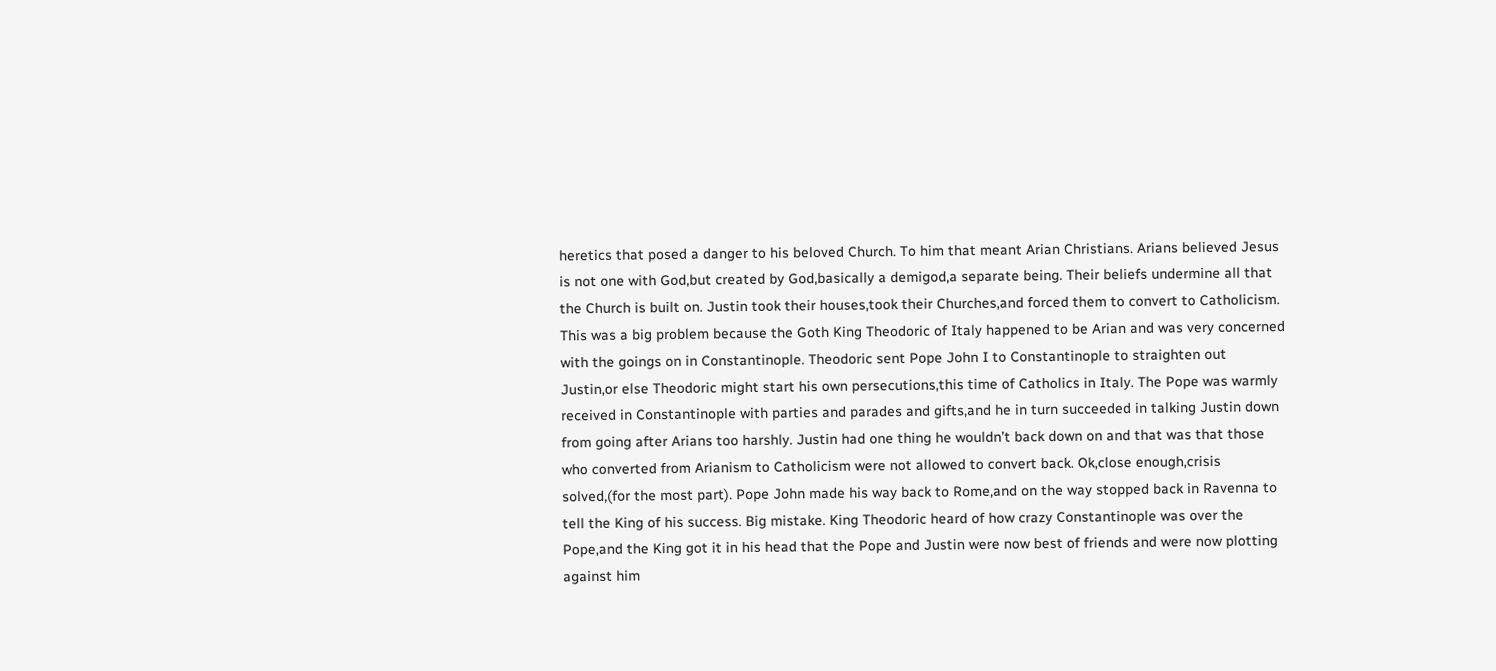heretics that posed a danger to his beloved Church. To him that meant Arian Christians. Arians believed Jesus is not one with God,but created by God,basically a demigod,a separate being. Their beliefs undermine all that the Church is built on. Justin took their houses,took their Churches,and forced them to convert to Catholicism. This was a big problem because the Goth King Theodoric of Italy happened to be Arian and was very concerned with the goings on in Constantinople. Theodoric sent Pope John I to Constantinople to straighten out Justin,or else Theodoric might start his own persecutions,this time of Catholics in Italy. The Pope was warmly received in Constantinople with parties and parades and gifts,and he in turn succeeded in talking Justin down from going after Arians too harshly. Justin had one thing he wouldn’t back down on and that was that those who converted from Arianism to Catholicism were not allowed to convert back. Ok,close enough,crisis solved,(for the most part). Pope John made his way back to Rome,and on the way stopped back in Ravenna to tell the King of his success. Big mistake. King Theodoric heard of how crazy Constantinople was over the Pope,and the King got it in his head that the Pope and Justin were now best of friends and were now plotting against him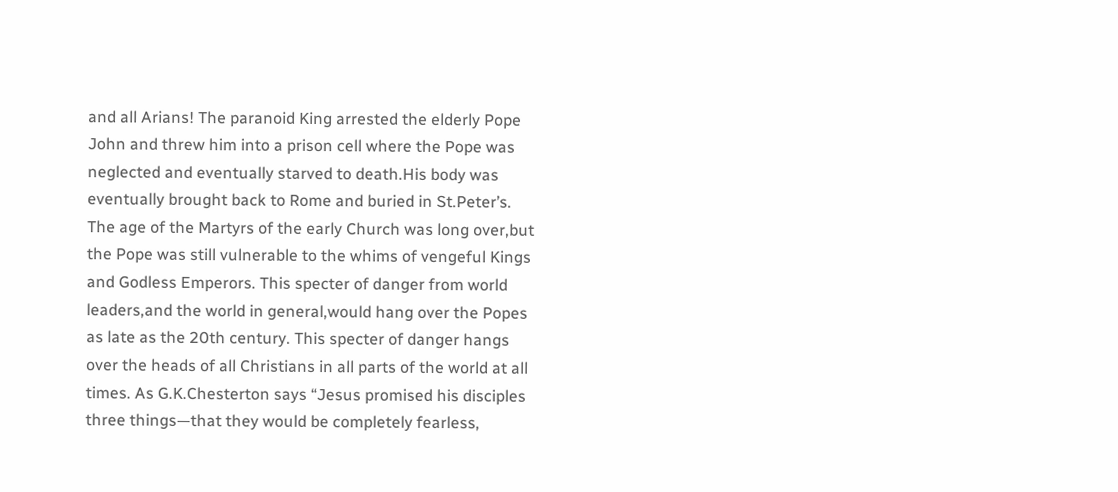and all Arians! The paranoid King arrested the elderly Pope John and threw him into a prison cell where the Pope was neglected and eventually starved to death.His body was eventually brought back to Rome and buried in St.Peter’s.
The age of the Martyrs of the early Church was long over,but the Pope was still vulnerable to the whims of vengeful Kings and Godless Emperors. This specter of danger from world leaders,and the world in general,would hang over the Popes as late as the 20th century. This specter of danger hangs over the heads of all Christians in all parts of the world at all times. As G.K.Chesterton says “Jesus promised his disciples three things—that they would be completely fearless,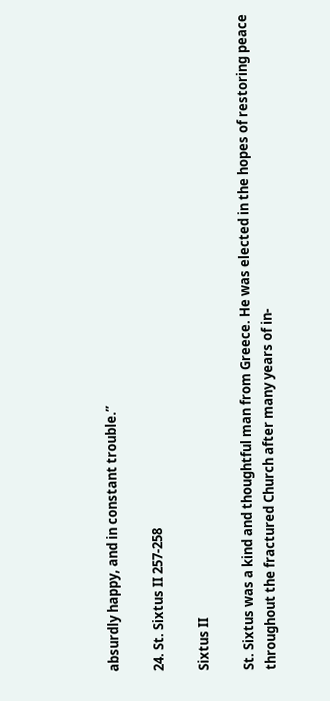absurdly happy, and in constant trouble.”

24. St. Sixtus II 257-258

Sixtus II

St. Sixtus was a kind and thoughtful man from Greece. He was elected in the hopes of restoring peace throughout the fractured Church after many years of in-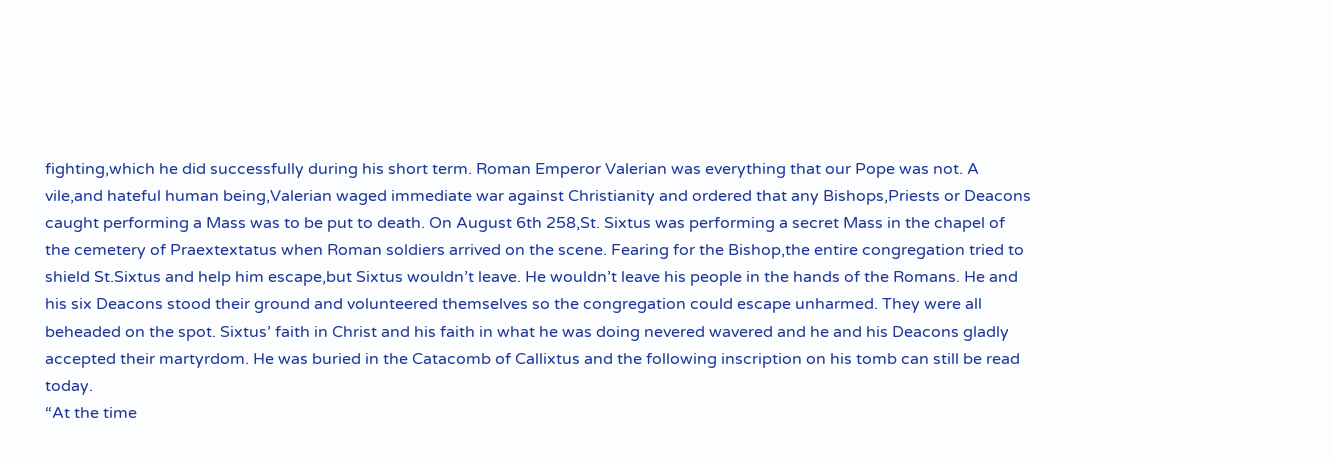fighting,which he did successfully during his short term. Roman Emperor Valerian was everything that our Pope was not. A vile,and hateful human being,Valerian waged immediate war against Christianity and ordered that any Bishops,Priests or Deacons caught performing a Mass was to be put to death. On August 6th 258,St. Sixtus was performing a secret Mass in the chapel of the cemetery of Praextextatus when Roman soldiers arrived on the scene. Fearing for the Bishop,the entire congregation tried to shield St.Sixtus and help him escape,but Sixtus wouldn’t leave. He wouldn’t leave his people in the hands of the Romans. He and his six Deacons stood their ground and volunteered themselves so the congregation could escape unharmed. They were all beheaded on the spot. Sixtus’ faith in Christ and his faith in what he was doing nevered wavered and he and his Deacons gladly accepted their martyrdom. He was buried in the Catacomb of Callixtus and the following inscription on his tomb can still be read today.
“At the time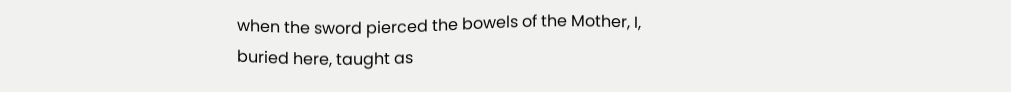when the sword pierced the bowels of the Mother, I, buried here, taught as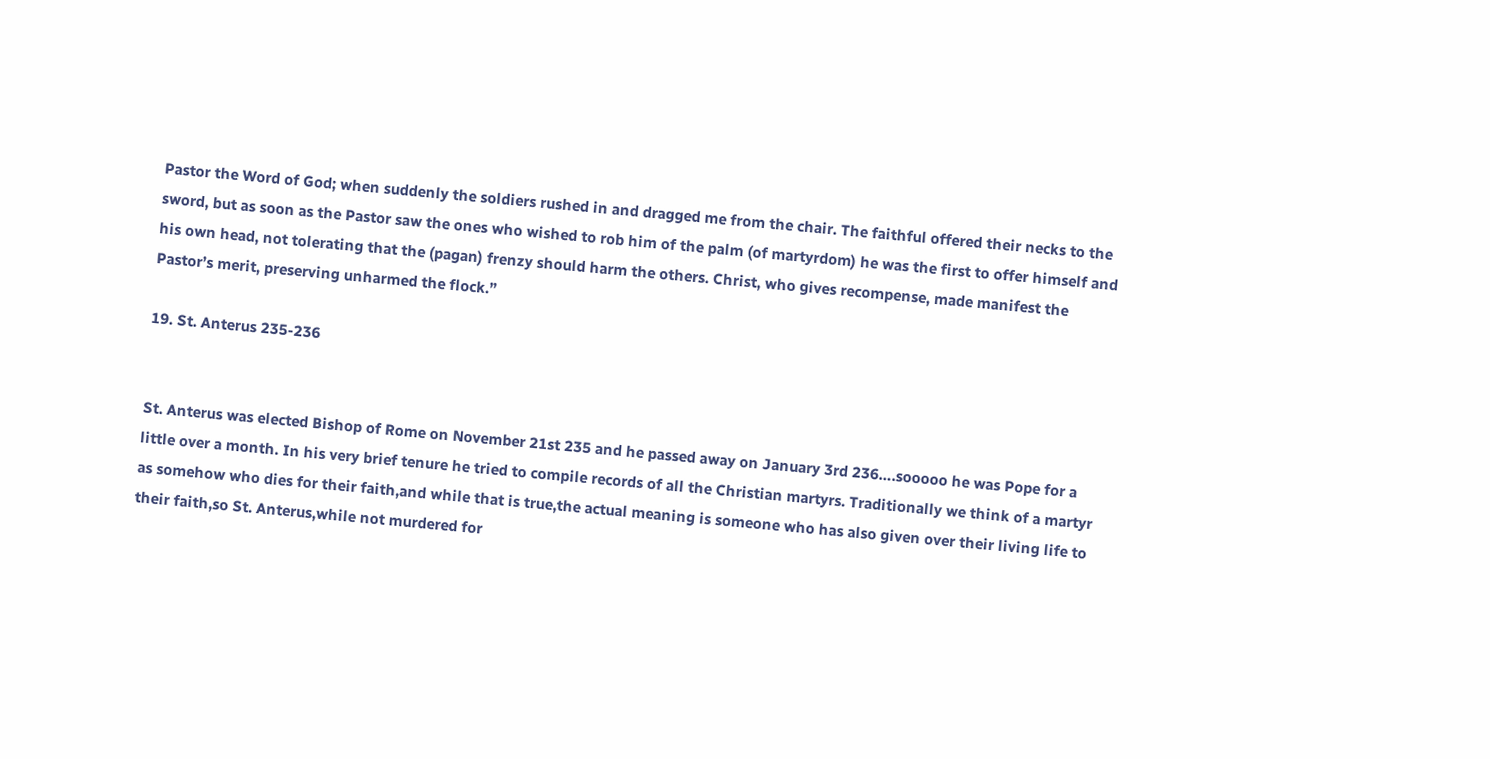Pastor the Word of God; when suddenly the soldiers rushed in and dragged me from the chair. The faithful offered their necks to the sword, but as soon as the Pastor saw the ones who wished to rob him of the palm (of martyrdom) he was the first to offer himself and his own head, not tolerating that the (pagan) frenzy should harm the others. Christ, who gives recompense, made manifest the Pastor’s merit, preserving unharmed the flock.”

19. St. Anterus 235-236


St. Anterus was elected Bishop of Rome on November 21st 235 and he passed away on January 3rd 236….sooooo he was Pope for a little over a month. In his very brief tenure he tried to compile records of all the Christian martyrs. Traditionally we think of a martyr as somehow who dies for their faith,and while that is true,the actual meaning is someone who has also given over their living life to their faith,so St. Anterus,while not murdered for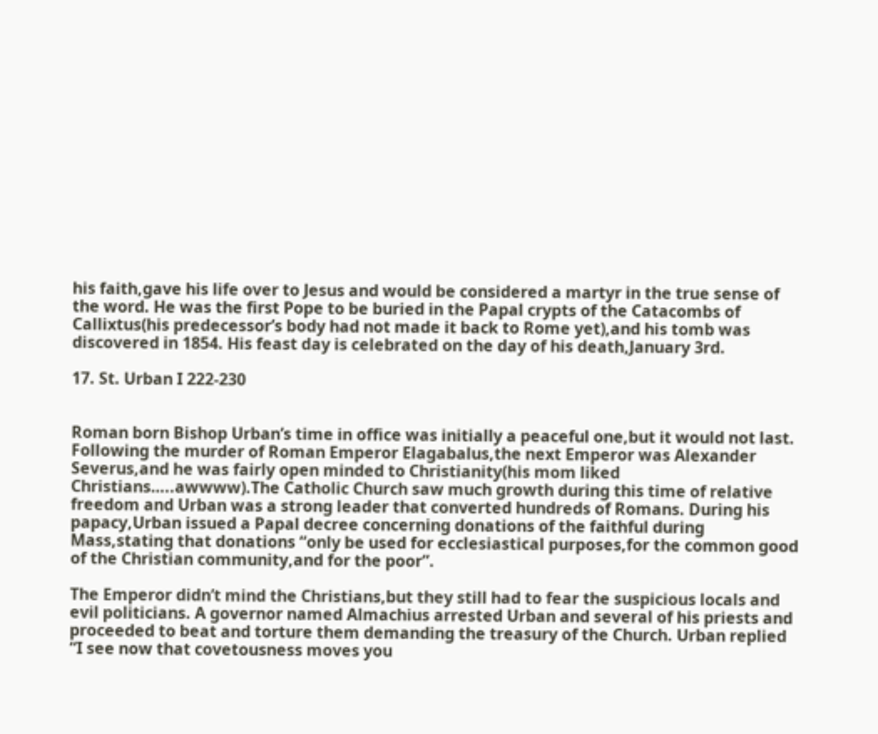his faith,gave his life over to Jesus and would be considered a martyr in the true sense of the word. He was the first Pope to be buried in the Papal crypts of the Catacombs of Callixtus(his predecessor’s body had not made it back to Rome yet),and his tomb was discovered in 1854. His feast day is celebrated on the day of his death,January 3rd.

17. St. Urban I 222-230


Roman born Bishop Urban’s time in office was initially a peaceful one,but it would not last. Following the murder of Roman Emperor Elagabalus,the next Emperor was Alexander Severus,and he was fairly open minded to Christianity(his mom liked Christians…..awwww).The Catholic Church saw much growth during this time of relative freedom and Urban was a strong leader that converted hundreds of Romans. During his papacy,Urban issued a Papal decree concerning donations of the faithful during Mass,stating that donations “only be used for ecclesiastical purposes,for the common good of the Christian community,and for the poor”.

The Emperor didn’t mind the Christians,but they still had to fear the suspicious locals and evil politicians. A governor named Almachius arrested Urban and several of his priests and proceeded to beat and torture them demanding the treasury of the Church. Urban replied “I see now that covetousness moves you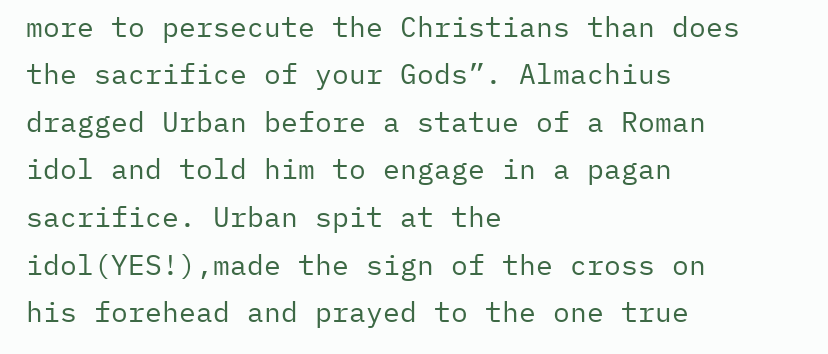more to persecute the Christians than does the sacrifice of your Gods”. Almachius dragged Urban before a statue of a Roman idol and told him to engage in a pagan sacrifice. Urban spit at the idol(YES!),made the sign of the cross on his forehead and prayed to the one true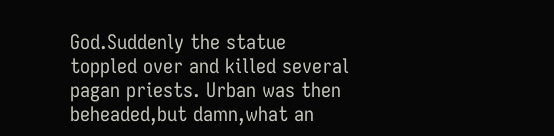God.Suddenly the statue toppled over and killed several pagan priests. Urban was then beheaded,but damn,what an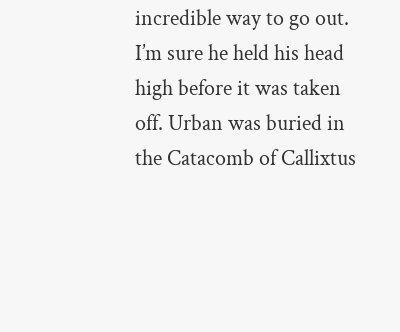incredible way to go out. I’m sure he held his head high before it was taken off. Urban was buried in the Catacomb of Callixtus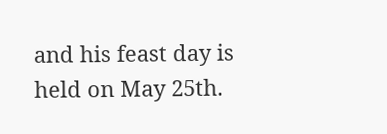and his feast day is held on May 25th.